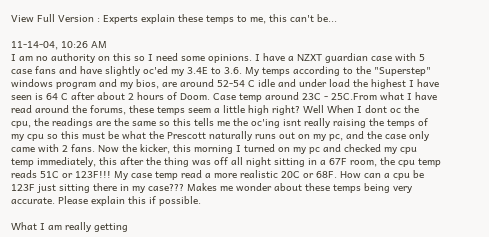View Full Version : Experts explain these temps to me, this can't be...

11-14-04, 10:26 AM
I am no authority on this so I need some opinions. I have a NZXT guardian case with 5 case fans and have slightly oc'ed my 3.4E to 3.6. My temps according to the "Superstep" windows program and my bios, are around 52-54 C idle and under load the highest I have seen is 64 C after about 2 hours of Doom. Case temp around 23C - 25C.From what I have read around the forums, these temps seem a little high right? Well When I dont oc the cpu, the readings are the same so this tells me the oc'ing isnt really raising the temps of my cpu so this must be what the Prescott naturally runs out on my pc, and the case only came with 2 fans. Now the kicker, this morning I turned on my pc and checked my cpu temp immediately, this after the thing was off all night sitting in a 67F room, the cpu temp reads 51C or 123F!!! My case temp read a more realistic 20C or 68F. How can a cpu be 123F just sitting there in my case??? Makes me wonder about these temps being very accurate. Please explain this if possible.

What I am really getting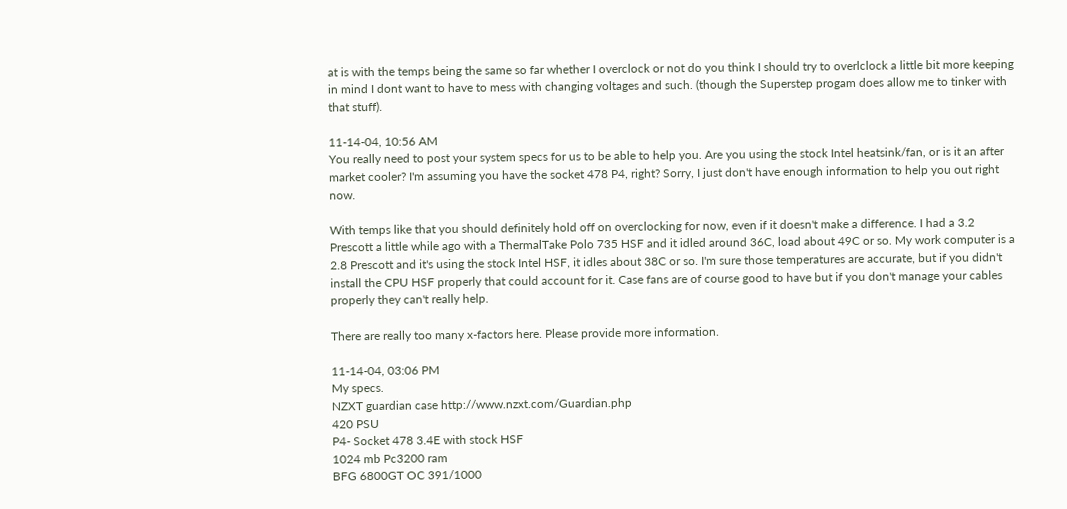at is with the temps being the same so far whether I overclock or not do you think I should try to overlclock a little bit more keeping in mind I dont want to have to mess with changing voltages and such. (though the Superstep progam does allow me to tinker with that stuff).

11-14-04, 10:56 AM
You really need to post your system specs for us to be able to help you. Are you using the stock Intel heatsink/fan, or is it an after market cooler? I'm assuming you have the socket 478 P4, right? Sorry, I just don't have enough information to help you out right now.

With temps like that you should definitely hold off on overclocking for now, even if it doesn't make a difference. I had a 3.2 Prescott a little while ago with a ThermalTake Polo 735 HSF and it idled around 36C, load about 49C or so. My work computer is a 2.8 Prescott and it's using the stock Intel HSF, it idles about 38C or so. I'm sure those temperatures are accurate, but if you didn't install the CPU HSF properly that could account for it. Case fans are of course good to have but if you don't manage your cables properly they can't really help.

There are really too many x-factors here. Please provide more information.

11-14-04, 03:06 PM
My specs.
NZXT guardian case http://www.nzxt.com/Guardian.php
420 PSU
P4- Socket 478 3.4E with stock HSF
1024 mb Pc3200 ram
BFG 6800GT OC 391/1000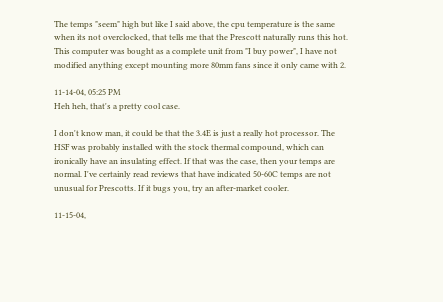The temps "seem" high but like I said above, the cpu temperature is the same when its not overclocked, that tells me that the Prescott naturally runs this hot.
This computer was bought as a complete unit from "I buy power", I have not modified anything except mounting more 80mm fans since it only came with 2.

11-14-04, 05:25 PM
Heh heh, that's a pretty cool case.

I don't know man, it could be that the 3.4E is just a really hot processor. The HSF was probably installed with the stock thermal compound, which can ironically have an insulating effect. If that was the case, then your temps are normal. I've certainly read reviews that have indicated 50-60C temps are not unusual for Prescotts. If it bugs you, try an after-market cooler.

11-15-04,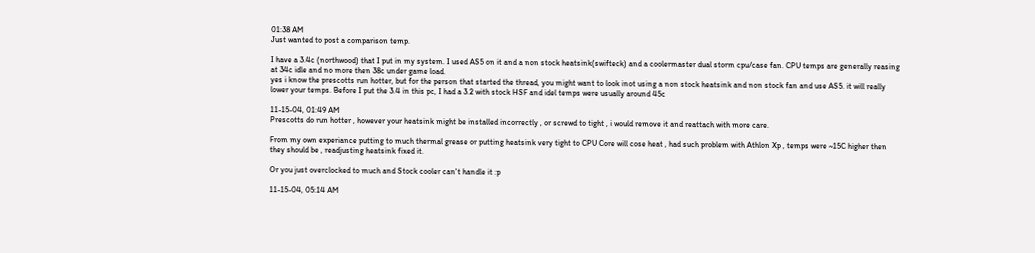01:38 AM
Just wanted to post a comparison temp.

I have a 3.4c (northwood) that I put in my system. I used AS5 on it and a non stock heatsink(swifteck) and a coolermaster dual storm cpu/case fan. CPU temps are generally reasing at 34c idle and no more then 38c under game load.
yes i know the prescotts run hotter, but for the person that started the thread, you might want to look inot using a non stock heatsink and non stock fan and use AS5. it will really lower your temps. Before I put the 3.4 in this pc, I had a 3.2 with stock HSF and idel temps were usually around 45c

11-15-04, 01:49 AM
Prescotts do run hotter , however your heatsink might be installed incorrectly , or screwd to tight , i would remove it and reattach with more care.

From my own experiance putting to much thermal grease or putting heatsink very tight to CPU Core will cose heat , had such problem with Athlon Xp , temps were ~15C higher then they should be , readjusting heatsink fixed it.

Or you just overclocked to much and Stock cooler can't handle it :p

11-15-04, 05:14 AM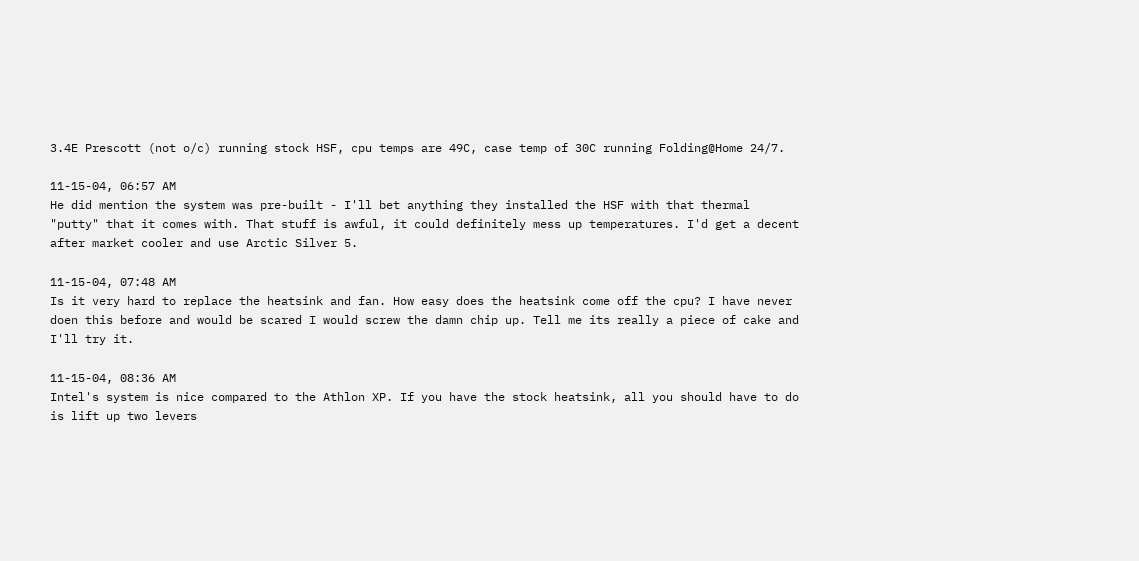3.4E Prescott (not o/c) running stock HSF, cpu temps are 49C, case temp of 30C running Folding@Home 24/7.

11-15-04, 06:57 AM
He did mention the system was pre-built - I'll bet anything they installed the HSF with that thermal "putty" that it comes with. That stuff is awful, it could definitely mess up temperatures. I'd get a decent after market cooler and use Arctic Silver 5.

11-15-04, 07:48 AM
Is it very hard to replace the heatsink and fan. How easy does the heatsink come off the cpu? I have never doen this before and would be scared I would screw the damn chip up. Tell me its really a piece of cake and I'll try it.

11-15-04, 08:36 AM
Intel's system is nice compared to the Athlon XP. If you have the stock heatsink, all you should have to do is lift up two levers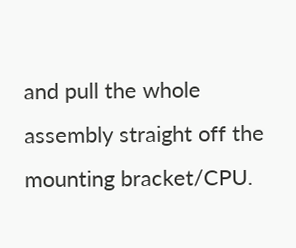and pull the whole assembly straight off the mounting bracket/CPU.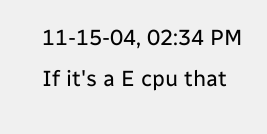11-15-04, 02:34 PM
If it's a E cpu that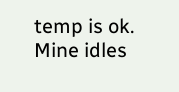temp is ok.
Mine idles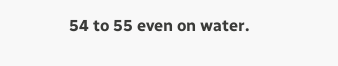54 to 55 even on water.